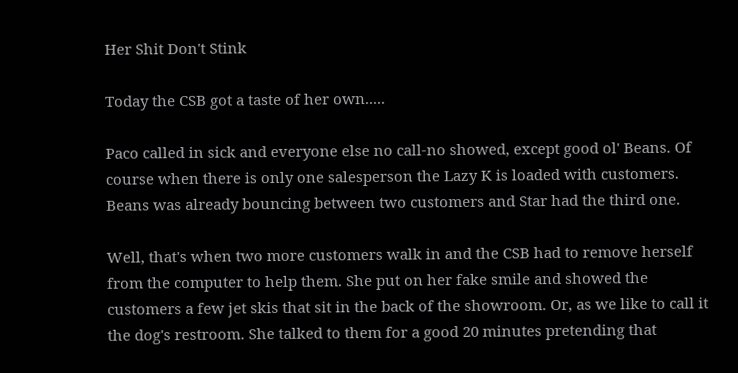Her Shit Don't Stink

Today the CSB got a taste of her own.....

Paco called in sick and everyone else no call-no showed, except good ol' Beans. Of course when there is only one salesperson the Lazy K is loaded with customers. Beans was already bouncing between two customers and Star had the third one.

Well, that's when two more customers walk in and the CSB had to remove herself from the computer to help them. She put on her fake smile and showed the customers a few jet skis that sit in the back of the showroom. Or, as we like to call it the dog's restroom. She talked to them for a good 20 minutes pretending that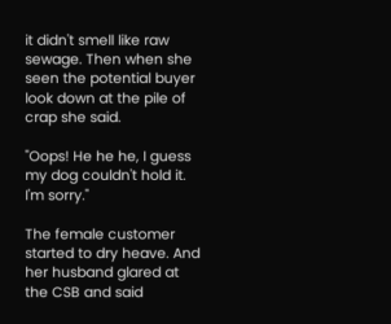it didn't smell like raw sewage. Then when she seen the potential buyer look down at the pile of crap she said.

"Oops! He he he, I guess my dog couldn't hold it. I'm sorry."

The female customer started to dry heave. And her husband glared at the CSB and said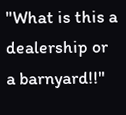"What is this a dealership or a barnyard!!"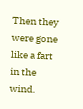Then they were gone like a fart in the wind.